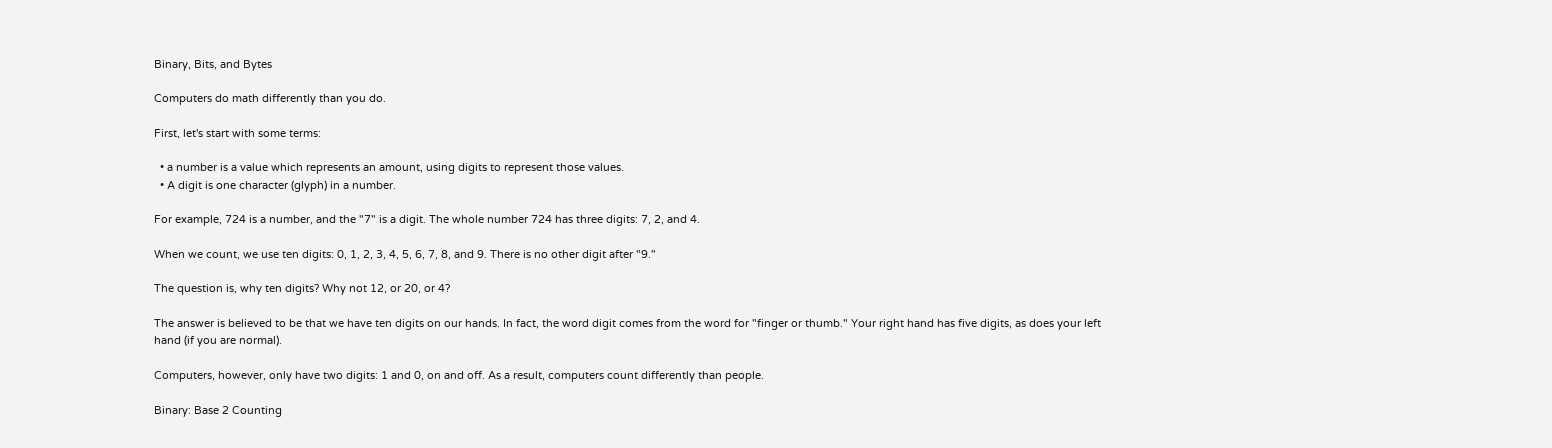Binary, Bits, and Bytes

Computers do math differently than you do.

First, let's start with some terms:

  • a number is a value which represents an amount, using digits to represent those values.
  • A digit is one character (glyph) in a number.

For example, 724 is a number, and the "7" is a digit. The whole number 724 has three digits: 7, 2, and 4.

When we count, we use ten digits: 0, 1, 2, 3, 4, 5, 6, 7, 8, and 9. There is no other digit after "9."

The question is, why ten digits? Why not 12, or 20, or 4?

The answer is believed to be that we have ten digits on our hands. In fact, the word digit comes from the word for "finger or thumb." Your right hand has five digits, as does your left hand (if you are normal).

Computers, however, only have two digits: 1 and 0, on and off. As a result, computers count differently than people.

Binary: Base 2 Counting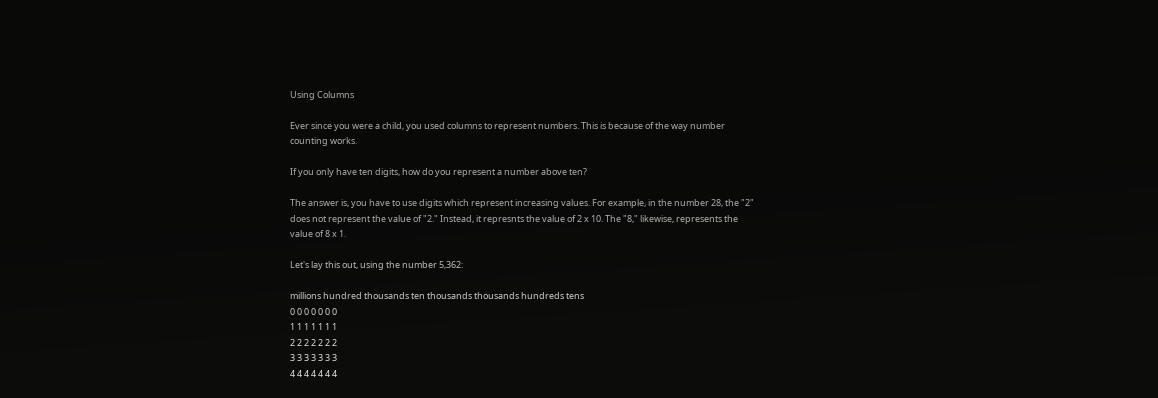Using Columns

Ever since you were a child, you used columns to represent numbers. This is because of the way number counting works.

If you only have ten digits, how do you represent a number above ten?

The answer is, you have to use digits which represent increasing values. For example, in the number 28, the "2" does not represent the value of "2." Instead, it represnts the value of 2 x 10. The "8," likewise, represents the value of 8 x 1.

Let's lay this out, using the number 5,362:

millions hundred thousands ten thousands thousands hundreds tens
0 0 0 0 0 0 0
1 1 1 1 1 1 1
2 2 2 2 2 2 2
3 3 3 3 3 3 3
4 4 4 4 4 4 4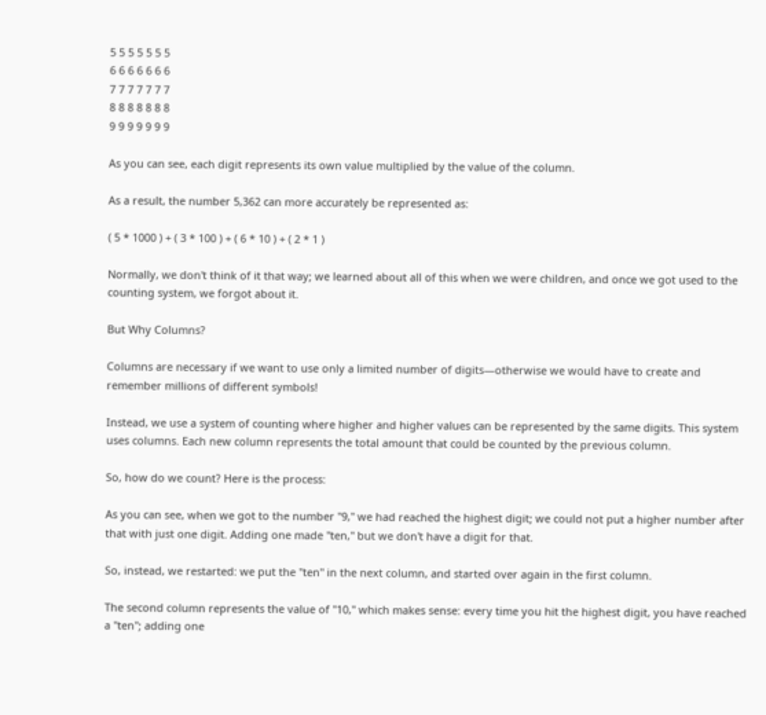5 5 5 5 5 5 5
6 6 6 6 6 6 6
7 7 7 7 7 7 7
8 8 8 8 8 8 8
9 9 9 9 9 9 9

As you can see, each digit represents its own value multiplied by the value of the column.

As a result, the number 5,362 can more accurately be represented as:

( 5 * 1000 ) + ( 3 * 100 ) + ( 6 * 10 ) + ( 2 * 1 )

Normally, we don't think of it that way; we learned about all of this when we were children, and once we got used to the counting system, we forgot about it.

But Why Columns?

Columns are necessary if we want to use only a limited number of digits—otherwise we would have to create and remember millions of different symbols!

Instead, we use a system of counting where higher and higher values can be represented by the same digits. This system uses columns. Each new column represents the total amount that could be counted by the previous column.

So, how do we count? Here is the process:

As you can see, when we got to the number "9," we had reached the highest digit; we could not put a higher number after that with just one digit. Adding one made "ten," but we don't have a digit for that.

So, instead, we restarted: we put the "ten" in the next column, and started over again in the first column.

The second column represents the value of "10," which makes sense: every time you hit the highest digit, you have reached a "ten"; adding one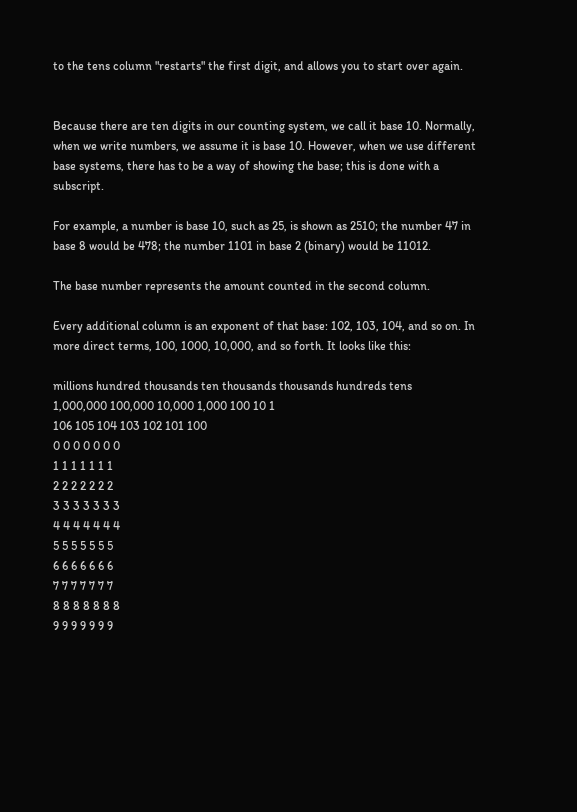to the tens column "restarts" the first digit, and allows you to start over again.


Because there are ten digits in our counting system, we call it base 10. Normally, when we write numbers, we assume it is base 10. However, when we use different base systems, there has to be a way of showing the base; this is done with a subscript.

For example, a number is base 10, such as 25, is shown as 2510; the number 47 in base 8 would be 478; the number 1101 in base 2 (binary) would be 11012.

The base number represents the amount counted in the second column.

Every additional column is an exponent of that base: 102, 103, 104, and so on. In more direct terms, 100, 1000, 10,000, and so forth. It looks like this:

millions hundred thousands ten thousands thousands hundreds tens
1,000,000 100,000 10,000 1,000 100 10 1
106 105 104 103 102 101 100
0 0 0 0 0 0 0
1 1 1 1 1 1 1
2 2 2 2 2 2 2
3 3 3 3 3 3 3
4 4 4 4 4 4 4
5 5 5 5 5 5 5
6 6 6 6 6 6 6
7 7 7 7 7 7 7
8 8 8 8 8 8 8
9 9 9 9 9 9 9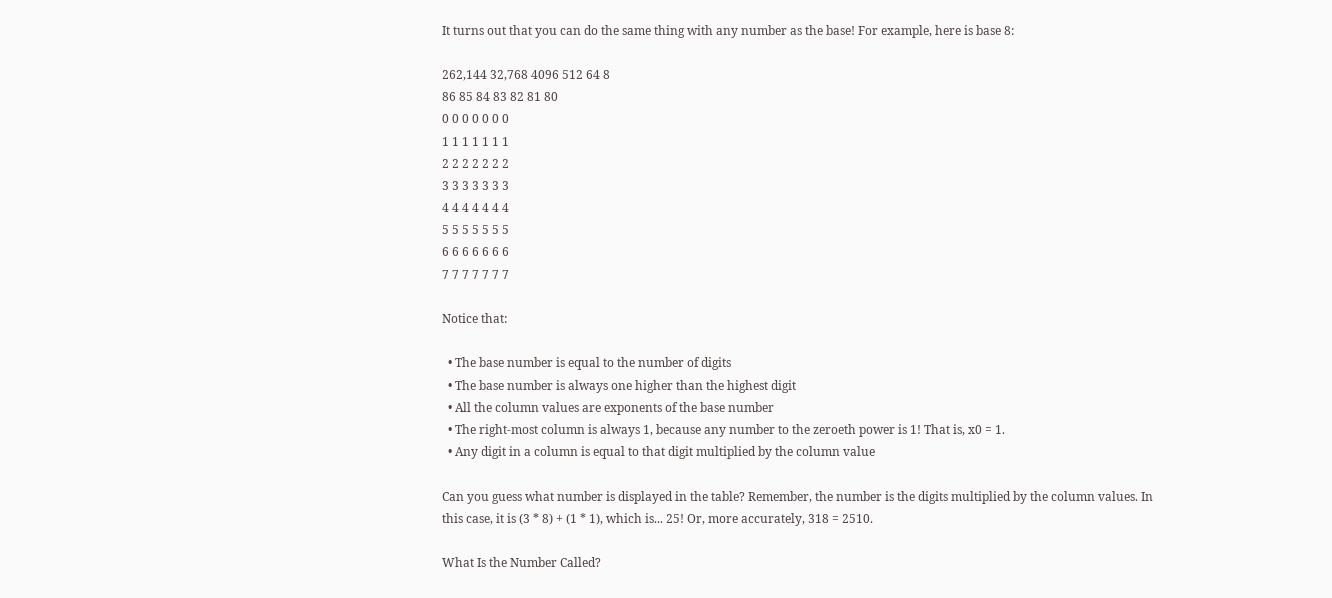It turns out that you can do the same thing with any number as the base! For example, here is base 8:

262,144 32,768 4096 512 64 8
86 85 84 83 82 81 80
0 0 0 0 0 0 0
1 1 1 1 1 1 1
2 2 2 2 2 2 2
3 3 3 3 3 3 3
4 4 4 4 4 4 4
5 5 5 5 5 5 5
6 6 6 6 6 6 6
7 7 7 7 7 7 7

Notice that:

  • The base number is equal to the number of digits
  • The base number is always one higher than the highest digit
  • All the column values are exponents of the base number
  • The right-most column is always 1, because any number to the zeroeth power is 1! That is, x0 = 1.
  • Any digit in a column is equal to that digit multiplied by the column value

Can you guess what number is displayed in the table? Remember, the number is the digits multiplied by the column values. In this case, it is (3 * 8) + (1 * 1), which is... 25! Or, more accurately, 318 = 2510.

What Is the Number Called?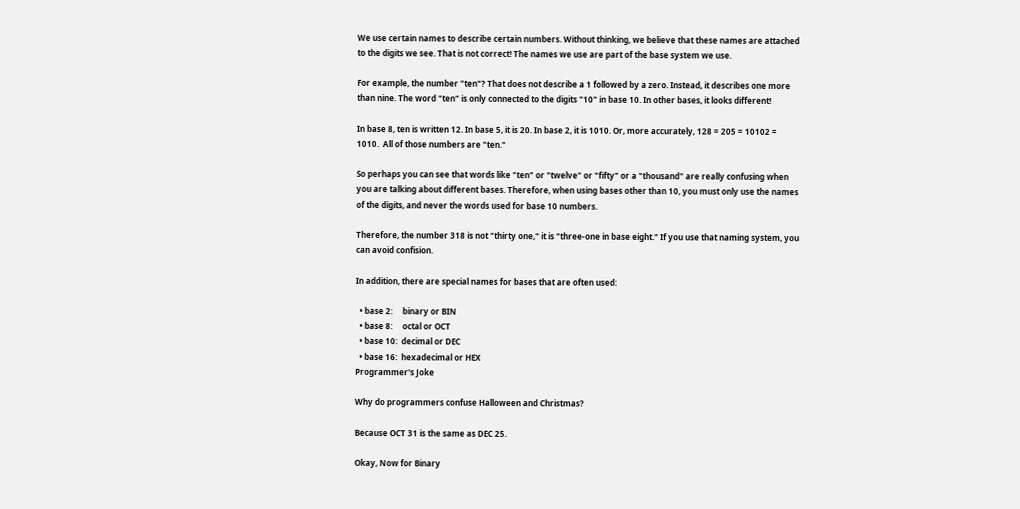We use certain names to describe certain numbers. Without thinking, we believe that these names are attached to the digits we see. That is not correct! The names we use are part of the base system we use.

For example, the number "ten"? That does not describe a 1 followed by a zero. Instead, it describes one more than nine. The word "ten" is only connected to the digits "10" in base 10. In other bases, it looks different!

In base 8, ten is written 12. In base 5, it is 20. In base 2, it is 1010. Or, more accurately, 128 = 205 = 10102 = 1010.  All of those numbers are "ten."

So perhaps you can see that words like "ten" or "twelve" or "fifty" or a "thousand" are really confusing when you are talking about different bases. Therefore, when using bases other than 10, you must only use the names of the digits, and never the words used for base 10 numbers.

Therefore, the number 318 is not "thirty one," it is "three-one in base eight." If you use that naming system, you can avoid confision.

In addition, there are special names for bases that are often used:

  • base 2:     binary or BIN
  • base 8:     octal or OCT
  • base 10:  decimal or DEC
  • base 16:  hexadecimal or HEX
Programmer's Joke

Why do programmers confuse Halloween and Christmas?

Because OCT 31 is the same as DEC 25.

Okay, Now for Binary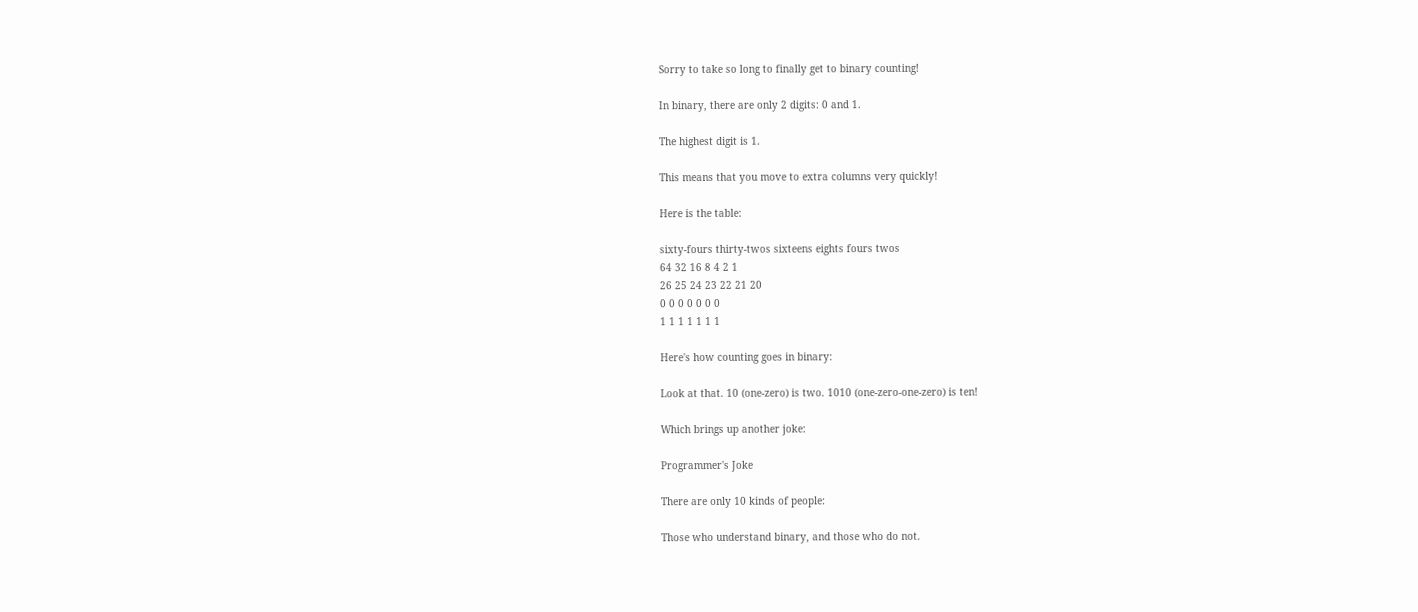Sorry to take so long to finally get to binary counting!

In binary, there are only 2 digits: 0 and 1.

The highest digit is 1.

This means that you move to extra columns very quickly!

Here is the table:

sixty-fours thirty-twos sixteens eights fours twos
64 32 16 8 4 2 1
26 25 24 23 22 21 20
0 0 0 0 0 0 0
1 1 1 1 1 1 1

Here's how counting goes in binary:

Look at that. 10 (one-zero) is two. 1010 (one-zero-one-zero) is ten!

Which brings up another joke:

Programmer's Joke

There are only 10 kinds of people:

Those who understand binary, and those who do not.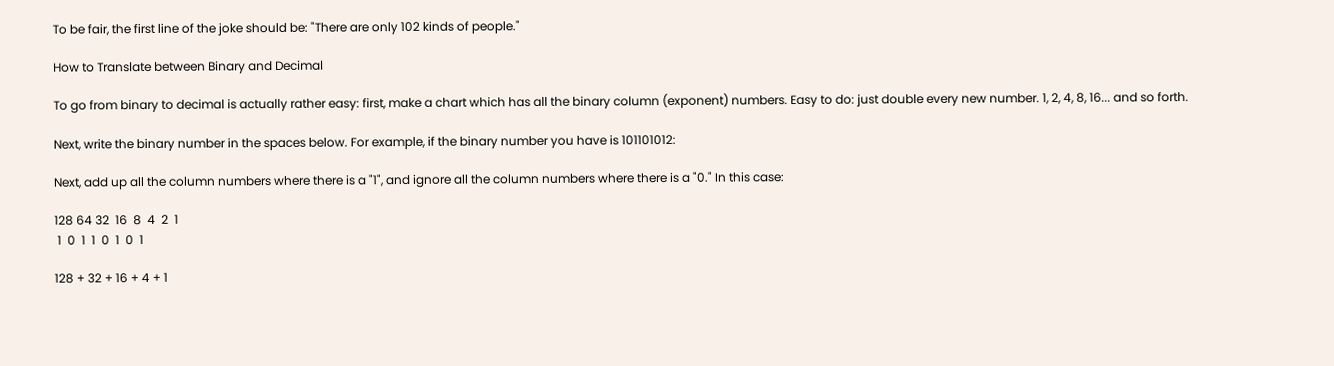To be fair, the first line of the joke should be: "There are only 102 kinds of people."

How to Translate between Binary and Decimal

To go from binary to decimal is actually rather easy: first, make a chart which has all the binary column (exponent) numbers. Easy to do: just double every new number. 1, 2, 4, 8, 16... and so forth.

Next, write the binary number in the spaces below. For example, if the binary number you have is 101101012:

Next, add up all the column numbers where there is a "1", and ignore all the column numbers where there is a "0." In this case:

128 64 32  16  8  4  2  1
 1  0  1  1  0  1  0  1

128 + 32 + 16 + 4 + 1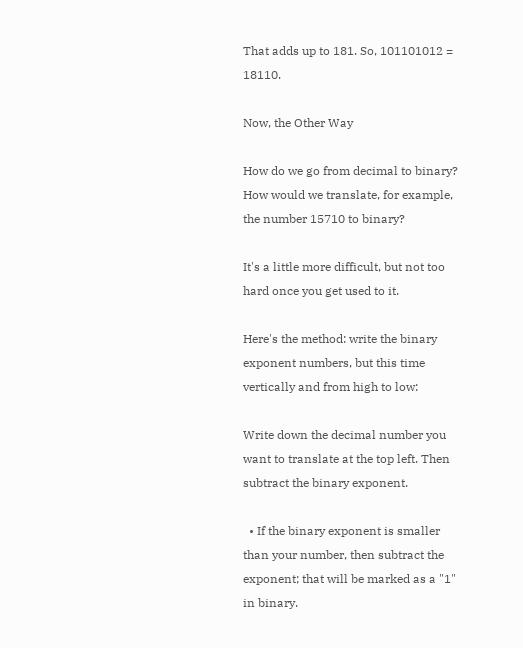That adds up to 181. So, 101101012 = 18110.

Now, the Other Way

How do we go from decimal to binary? How would we translate, for example, the number 15710 to binary?

It's a little more difficult, but not too hard once you get used to it.

Here's the method: write the binary exponent numbers, but this time vertically and from high to low:

Write down the decimal number you want to translate at the top left. Then subtract the binary exponent.

  • If the binary exponent is smaller than your number, then subtract the exponent; that will be marked as a "1" in binary.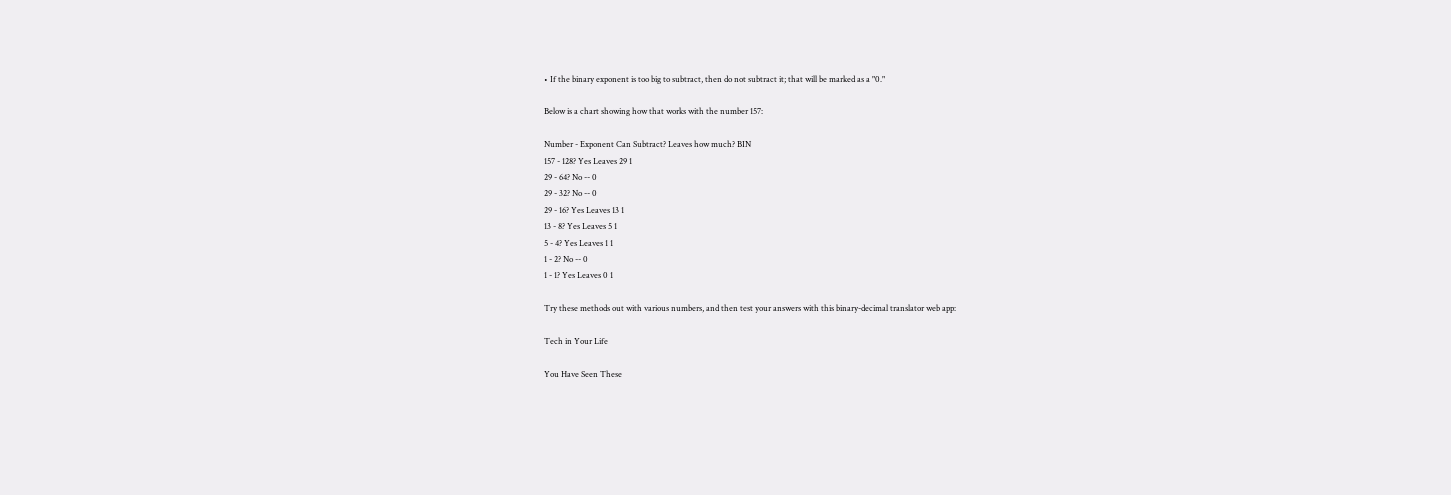• If the binary exponent is too big to subtract, then do not subtract it; that will be marked as a "0."

Below is a chart showing how that works with the number 157:

Number - Exponent Can Subtract? Leaves how much? BIN
157 - 128? Yes Leaves 29 1
29 - 64? No -- 0
29 - 32? No -- 0
29 - 16? Yes Leaves 13 1
13 - 8? Yes Leaves 5 1
5 - 4? Yes Leaves 1 1
1 - 2? No -- 0
1 - 1? Yes Leaves 0 1

Try these methods out with various numbers, and then test your answers with this binary-decimal translator web app:

Tech in Your Life

You Have Seen These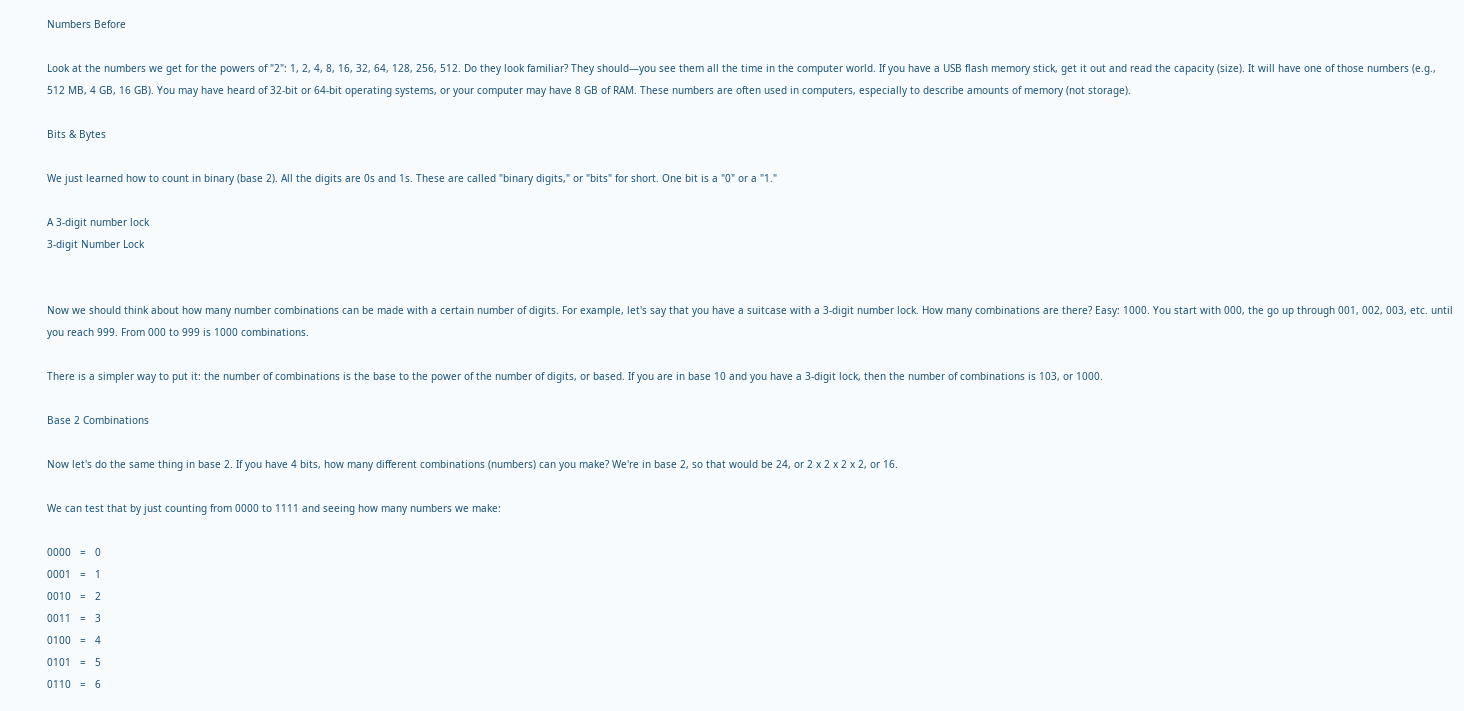Numbers Before

Look at the numbers we get for the powers of "2": 1, 2, 4, 8, 16, 32, 64, 128, 256, 512. Do they look familiar? They should—you see them all the time in the computer world. If you have a USB flash memory stick, get it out and read the capacity (size). It will have one of those numbers (e.g., 512 MB, 4 GB, 16 GB). You may have heard of 32-bit or 64-bit operating systems, or your computer may have 8 GB of RAM. These numbers are often used in computers, especially to describe amounts of memory (not storage).

Bits & Bytes

We just learned how to count in binary (base 2). All the digits are 0s and 1s. These are called "binary digits," or "bits" for short. One bit is a "0" or a "1."

A 3-digit number lock
3-digit Number Lock


Now we should think about how many number combinations can be made with a certain number of digits. For example, let's say that you have a suitcase with a 3-digit number lock. How many combinations are there? Easy: 1000. You start with 000, the go up through 001, 002, 003, etc. until you reach 999. From 000 to 999 is 1000 combinations.

There is a simpler way to put it: the number of combinations is the base to the power of the number of digits, or based. If you are in base 10 and you have a 3-digit lock, then the number of combinations is 103, or 1000.

Base 2 Combinations

Now let's do the same thing in base 2. If you have 4 bits, how many different combinations (numbers) can you make? We're in base 2, so that would be 24, or 2 x 2 x 2 x 2, or 16.

We can test that by just counting from 0000 to 1111 and seeing how many numbers we make:

0000   =   0
0001   =   1
0010   =   2
0011   =   3
0100   =   4
0101   =   5
0110   =   6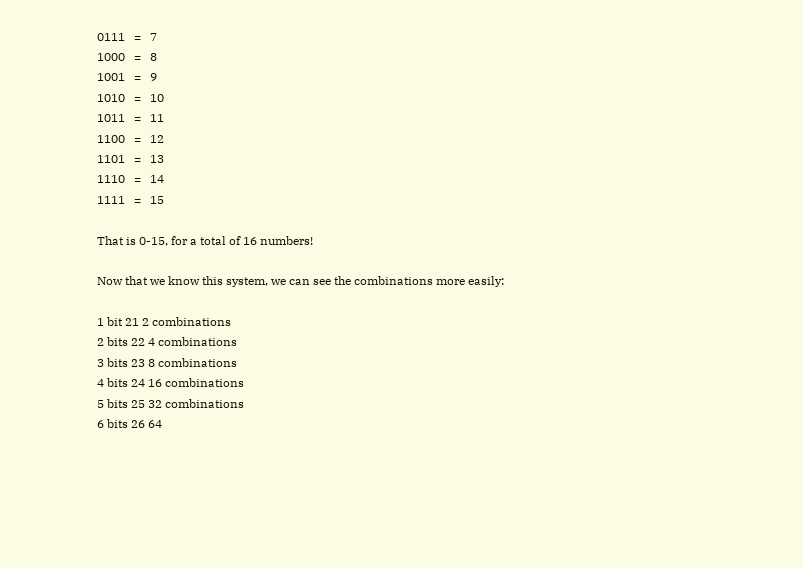0111   =   7
1000   =   8
1001   =   9
1010   =   10
1011   =   11
1100   =   12
1101   =   13
1110   =   14
1111   =   15

That is 0-15, for a total of 16 numbers!

Now that we know this system, we can see the combinations more easily:

1 bit 21 2 combinations
2 bits 22 4 combinations
3 bits 23 8 combinations
4 bits 24 16 combinations
5 bits 25 32 combinations
6 bits 26 64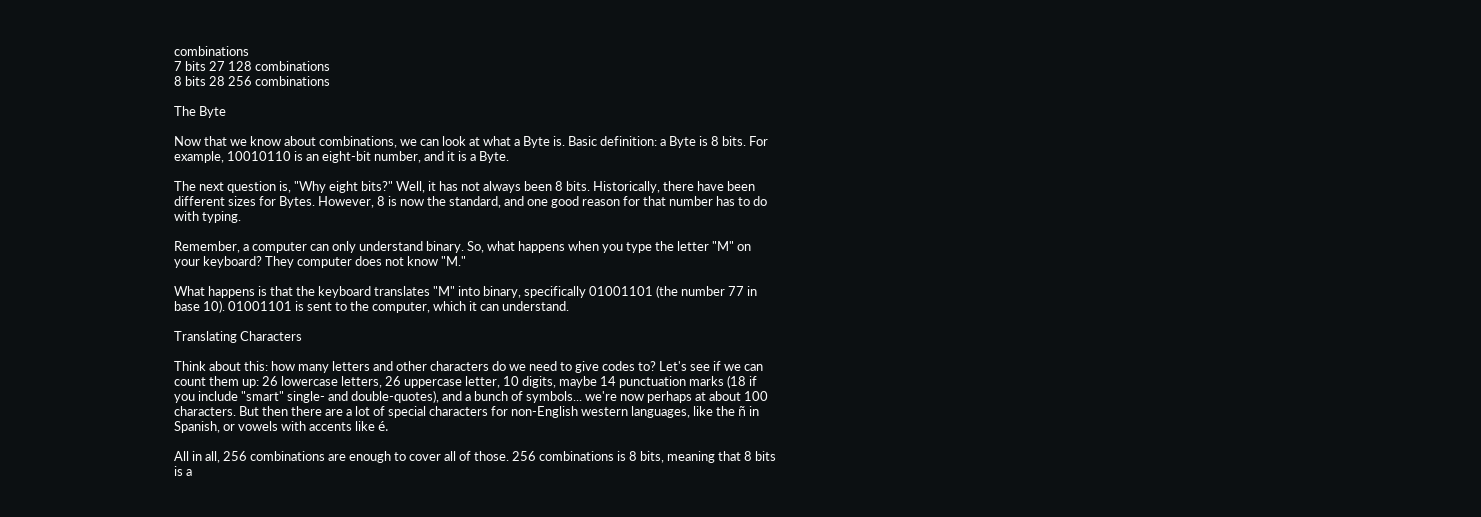combinations
7 bits 27 128 combinations
8 bits 28 256 combinations

The Byte

Now that we know about combinations, we can look at what a Byte is. Basic definition: a Byte is 8 bits. For example, 10010110 is an eight-bit number, and it is a Byte.

The next question is, "Why eight bits?" Well, it has not always been 8 bits. Historically, there have been different sizes for Bytes. However, 8 is now the standard, and one good reason for that number has to do with typing.

Remember, a computer can only understand binary. So, what happens when you type the letter "M" on your keyboard? They computer does not know "M."

What happens is that the keyboard translates "M" into binary, specifically 01001101 (the number 77 in base 10). 01001101 is sent to the computer, which it can understand.

Translating Characters

Think about this: how many letters and other characters do we need to give codes to? Let's see if we can count them up: 26 lowercase letters, 26 uppercase letter, 10 digits, maybe 14 punctuation marks (18 if you include "smart" single- and double-quotes), and a bunch of symbols... we're now perhaps at about 100 characters. But then there are a lot of special characters for non-English western languages, like the ñ in Spanish, or vowels with accents like é.

All in all, 256 combinations are enough to cover all of those. 256 combinations is 8 bits, meaning that 8 bits is a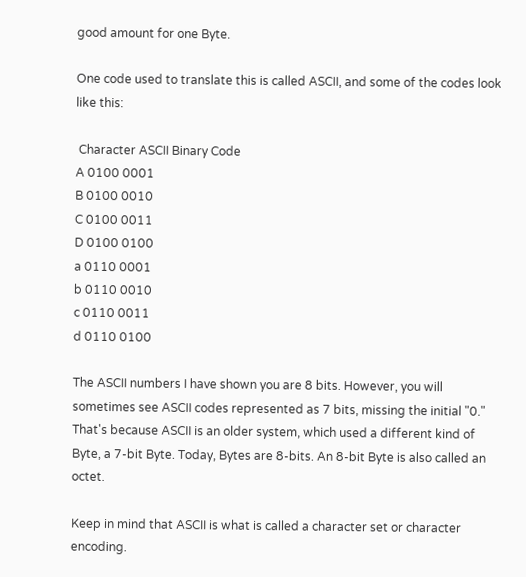good amount for one Byte.

One code used to translate this is called ASCII, and some of the codes look like this:

 Character ASCII Binary Code
A 0100 0001
B 0100 0010
C 0100 0011
D 0100 0100
a 0110 0001
b 0110 0010
c 0110 0011
d 0110 0100

The ASCII numbers I have shown you are 8 bits. However, you will sometimes see ASCII codes represented as 7 bits, missing the initial "0." That's because ASCII is an older system, which used a different kind of Byte, a 7-bit Byte. Today, Bytes are 8-bits. An 8-bit Byte is also called an octet.

Keep in mind that ASCII is what is called a character set or character encoding.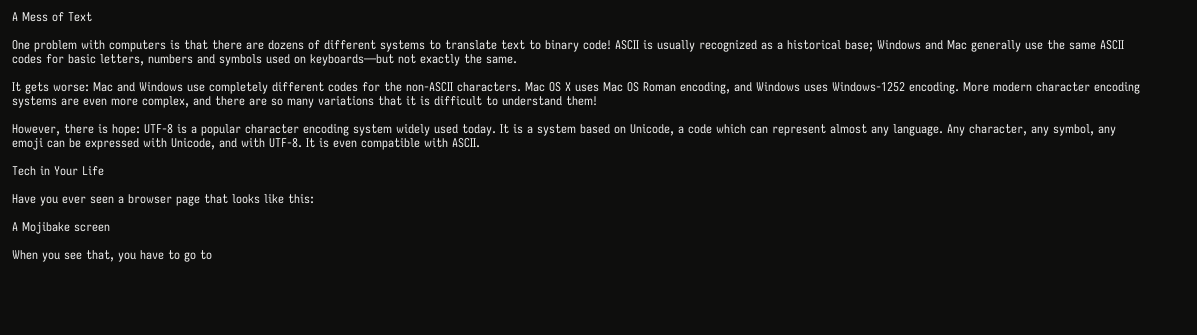A Mess of Text

One problem with computers is that there are dozens of different systems to translate text to binary code! ASCII is usually recognized as a historical base; Windows and Mac generally use the same ASCII codes for basic letters, numbers and symbols used on keyboards—but not exactly the same.

It gets worse: Mac and Windows use completely different codes for the non-ASCII characters. Mac OS X uses Mac OS Roman encoding, and Windows uses Windows-1252 encoding. More modern character encoding systems are even more complex, and there are so many variations that it is difficult to understand them!

However, there is hope: UTF-8 is a popular character encoding system widely used today. It is a system based on Unicode, a code which can represent almost any language. Any character, any symbol, any emoji can be expressed with Unicode, and with UTF-8. It is even compatible with ASCII.

Tech in Your Life

Have you ever seen a browser page that looks like this:

A Mojibake screen

When you see that, you have to go to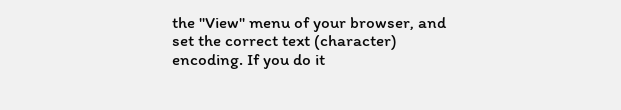the "View" menu of your browser, and set the correct text (character) encoding. If you do it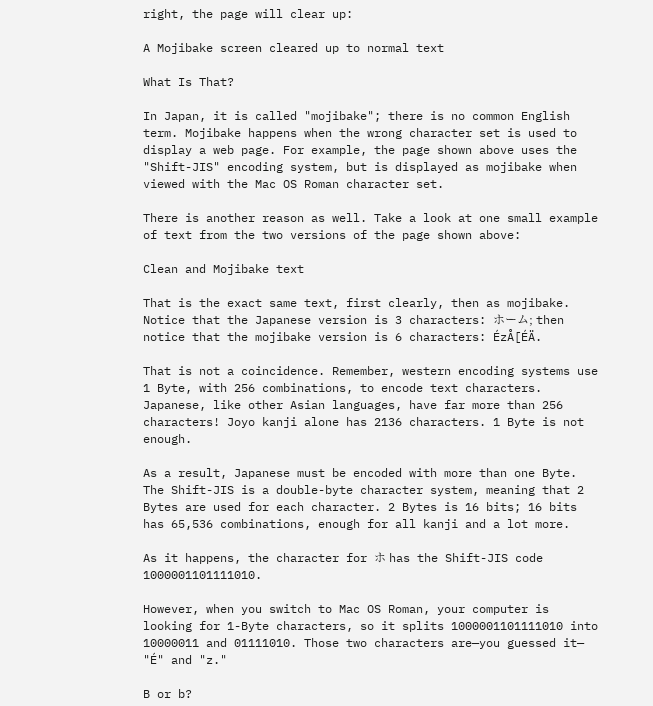right, the page will clear up:

A Mojibake screen cleared up to normal text

What Is That?

In Japan, it is called "mojibake"; there is no common English term. Mojibake happens when the wrong character set is used to display a web page. For example, the page shown above uses the "Shift-JIS" encoding system, but is displayed as mojibake when viewed with the Mac OS Roman character set.

There is another reason as well. Take a look at one small example of text from the two versions of the page shown above:

Clean and Mojibake text

That is the exact same text, first clearly, then as mojibake. Notice that the Japanese version is 3 characters: ホーム; then notice that the mojibake version is 6 characters: ÉzÅ[ÉÄ.

That is not a coincidence. Remember, western encoding systems use 1 Byte, with 256 combinations, to encode text characters. Japanese, like other Asian languages, have far more than 256 characters! Joyo kanji alone has 2136 characters. 1 Byte is not enough.

As a result, Japanese must be encoded with more than one Byte. The Shift-JIS is a double-byte character system, meaning that 2 Bytes are used for each character. 2 Bytes is 16 bits; 16 bits has 65,536 combinations, enough for all kanji and a lot more.

As it happens, the character for ホ has the Shift-JIS code 1000001101111010.

However, when you switch to Mac OS Roman, your computer is looking for 1-Byte characters, so it splits 1000001101111010 into 10000011 and 01111010. Those two characters are—you guessed it— "É" and "z."

B or b?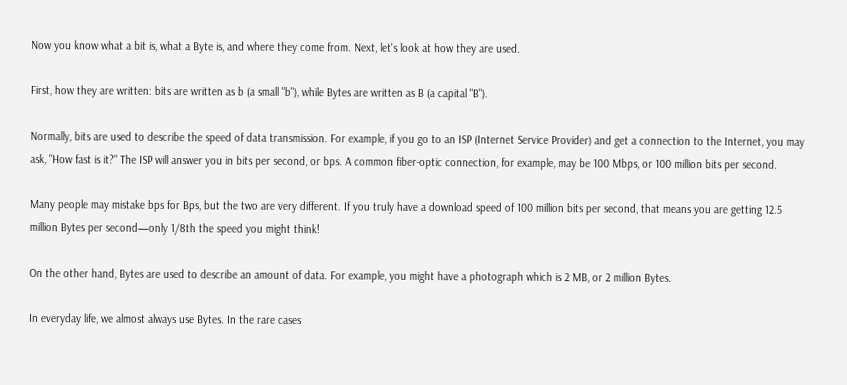Now you know what a bit is, what a Byte is, and where they come from. Next, let's look at how they are used.

First, how they are written: bits are written as b (a small "b"), while Bytes are written as B (a capital "B").

Normally, bits are used to describe the speed of data transmission. For example, if you go to an ISP (Internet Service Provider) and get a connection to the Internet, you may ask, "How fast is it?" The ISP will answer you in bits per second, or bps. A common fiber-optic connection, for example, may be 100 Mbps, or 100 million bits per second.

Many people may mistake bps for Bps, but the two are very different. If you truly have a download speed of 100 million bits per second, that means you are getting 12.5 million Bytes per second—only 1/8th the speed you might think!

On the other hand, Bytes are used to describe an amount of data. For example, you might have a photograph which is 2 MB, or 2 million Bytes.

In everyday life, we almost always use Bytes. In the rare cases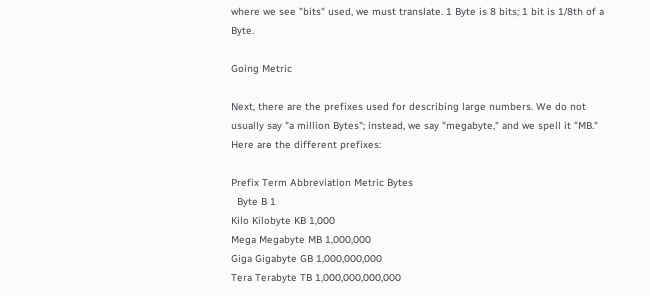where we see "bits" used, we must translate. 1 Byte is 8 bits; 1 bit is 1/8th of a Byte.

Going Metric

Next, there are the prefixes used for describing large numbers. We do not usually say "a million Bytes"; instead, we say "megabyte," and we spell it "MB." Here are the different prefixes:

Prefix Term Abbreviation Metric Bytes
  Byte B 1
Kilo Kilobyte KB 1,000
Mega Megabyte MB 1,000,000
Giga Gigabyte GB 1,000,000,000
Tera Terabyte TB 1,000,000,000,000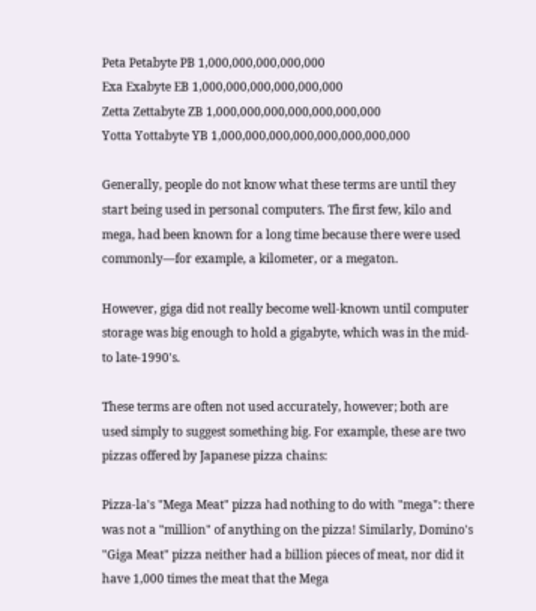Peta Petabyte PB 1,000,000,000,000,000
Exa Exabyte EB 1,000,000,000,000,000,000
Zetta Zettabyte ZB 1,000,000,000,000,000,000,000
Yotta Yottabyte YB 1,000,000,000,000,000,000,000,000

Generally, people do not know what these terms are until they start being used in personal computers. The first few, kilo and mega, had been known for a long time because there were used commonly—for example, a kilometer, or a megaton.

However, giga did not really become well-known until computer storage was big enough to hold a gigabyte, which was in the mid- to late-1990's.

These terms are often not used accurately, however; both are used simply to suggest something big. For example, these are two pizzas offered by Japanese pizza chains:

Pizza-la's "Mega Meat" pizza had nothing to do with "mega": there was not a "million" of anything on the pizza! Similarly, Domino's "Giga Meat" pizza neither had a billion pieces of meat, nor did it have 1,000 times the meat that the Mega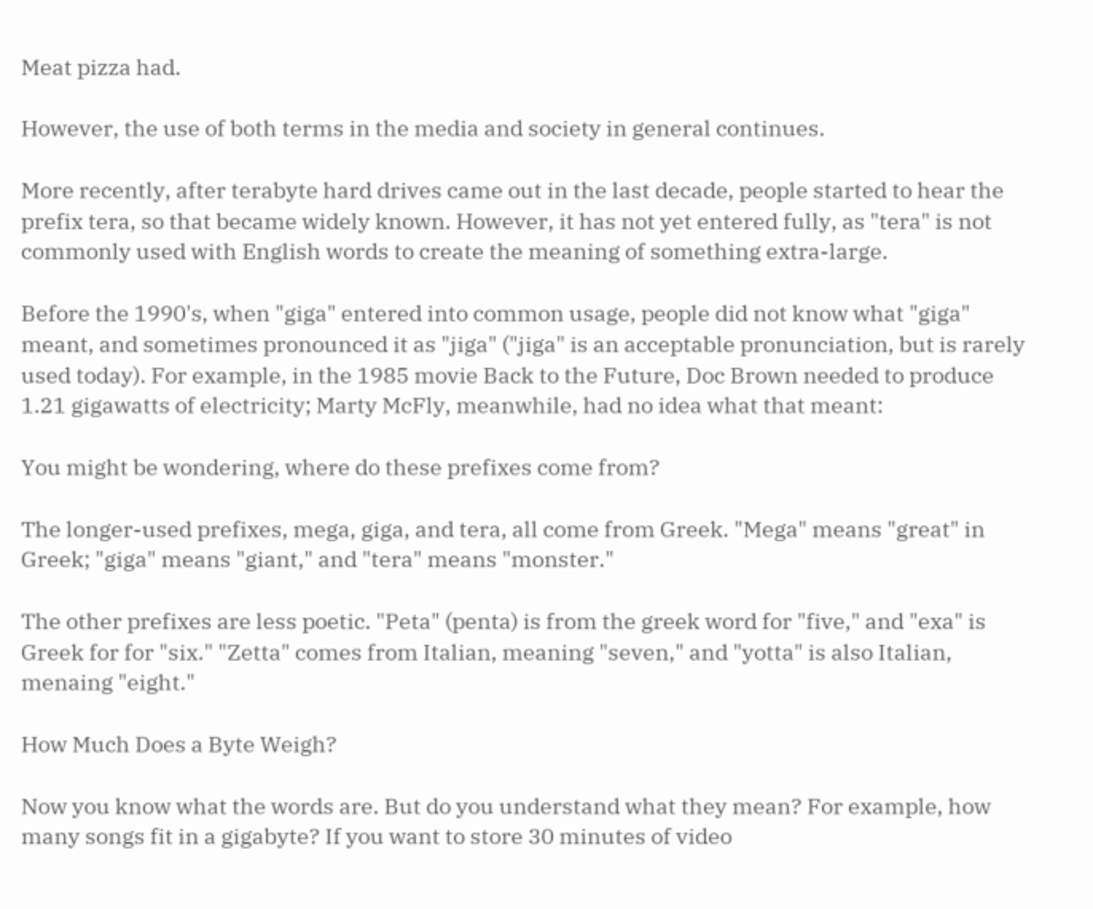Meat pizza had.

However, the use of both terms in the media and society in general continues.

More recently, after terabyte hard drives came out in the last decade, people started to hear the prefix tera, so that became widely known. However, it has not yet entered fully, as "tera" is not commonly used with English words to create the meaning of something extra-large.

Before the 1990's, when "giga" entered into common usage, people did not know what "giga" meant, and sometimes pronounced it as "jiga" ("jiga" is an acceptable pronunciation, but is rarely used today). For example, in the 1985 movie Back to the Future, Doc Brown needed to produce 1.21 gigawatts of electricity; Marty McFly, meanwhile, had no idea what that meant:

You might be wondering, where do these prefixes come from?

The longer-used prefixes, mega, giga, and tera, all come from Greek. "Mega" means "great" in Greek; "giga" means "giant," and "tera" means "monster."

The other prefixes are less poetic. "Peta" (penta) is from the greek word for "five," and "exa" is Greek for for "six." "Zetta" comes from Italian, meaning "seven," and "yotta" is also Italian, menaing "eight."

How Much Does a Byte Weigh?

Now you know what the words are. But do you understand what they mean? For example, how many songs fit in a gigabyte? If you want to store 30 minutes of video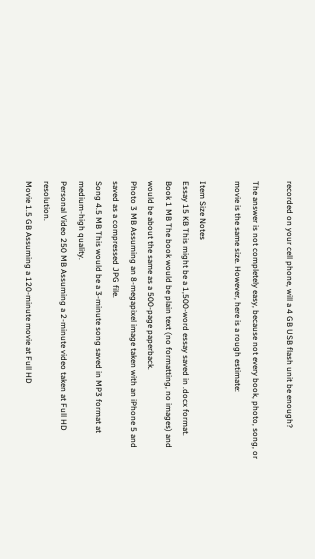recorded on your cell phone, will a 4 GB USB flash unit be enough?

The answer is not completely easy, because not every book, photo, song, or movie is the same size. However, here is a rough estimate:

Item Size Notes
Essay 15 KB This might be a 1,500-word essay saved in .docx format.
Book 1 MB The book would be plain text (no formatting, no images) and would be about the same as a 500-page paperback.
Photo 3 MB Assuming an 8-megapixel image taken with an iPhone 5 and saved as a compressed JPG file.
Song 4.5 MB This would be a 3-minute song saved in MP3 format at medium-high quality.
Personal Video 250 MB Assuming a 2-minute video taken at Full HD resolution.
Movie 1.5 GB Assuming a 120-minute movie at Full HD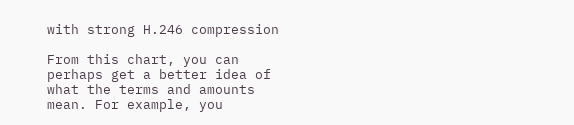with strong H.246 compression

From this chart, you can perhaps get a better idea of what the terms and amounts mean. For example, you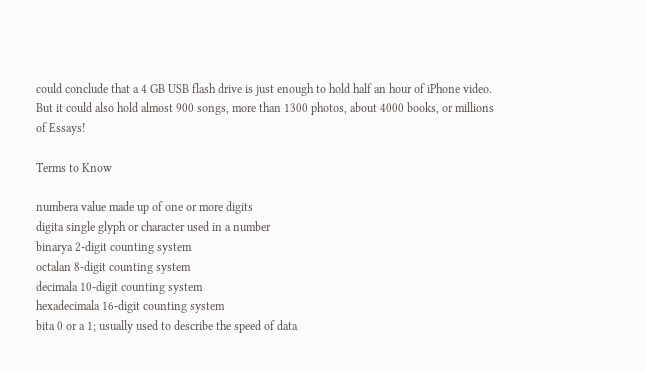could conclude that a 4 GB USB flash drive is just enough to hold half an hour of iPhone video. But it could also hold almost 900 songs, more than 1300 photos, about 4000 books, or millions of Essays!

Terms to Know

numbera value made up of one or more digits
digita single glyph or character used in a number
binarya 2-digit counting system
octalan 8-digit counting system
decimala 10-digit counting system
hexadecimala 16-digit counting system
bita 0 or a 1; usually used to describe the speed of data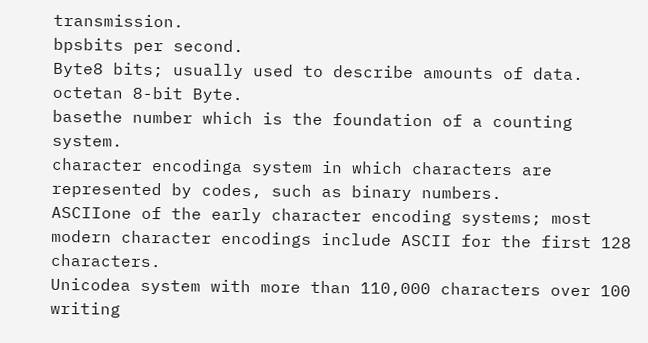transmission.
bpsbits per second.
Byte8 bits; usually used to describe amounts of data.
octetan 8-bit Byte.
basethe number which is the foundation of a counting system.
character encodinga system in which characters are represented by codes, such as binary numbers.
ASCIIone of the early character encoding systems; most modern character encodings include ASCII for the first 128 characters.
Unicodea system with more than 110,000 characters over 100 writing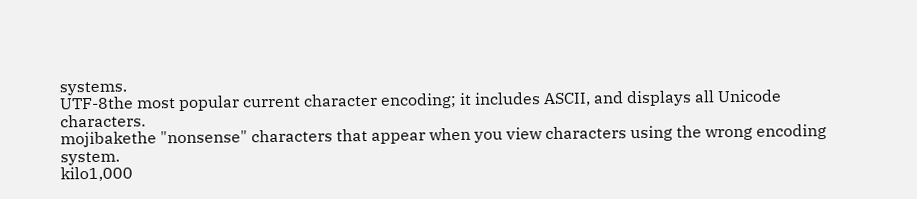systems.
UTF-8the most popular current character encoding; it includes ASCII, and displays all Unicode characters.
mojibakethe "nonsense" characters that appear when you view characters using the wrong encoding system.
kilo1,000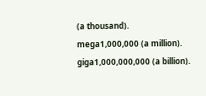(a thousand).
mega1,000,000 (a million).
giga1,000,000,000 (a billion).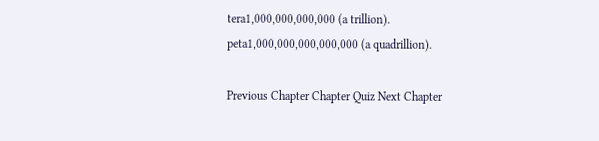tera1,000,000,000,000 (a trillion).
peta1,000,000,000,000,000 (a quadrillion).

Previous Chapter Chapter Quiz Next Chapter